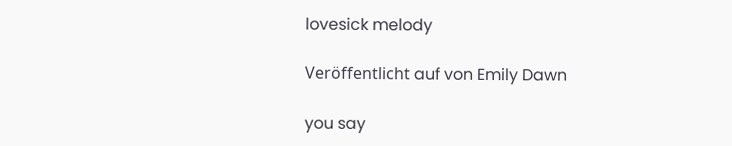lovesick melody

Veröffentlicht auf von Emily Dawn

you say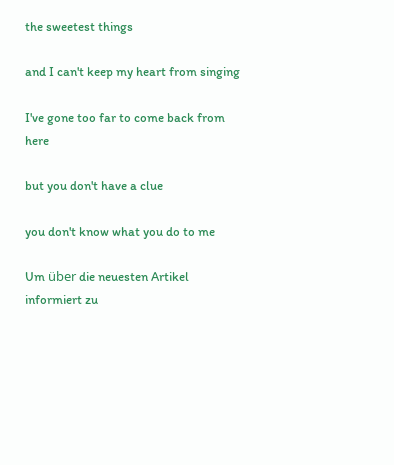the sweetest things

and I can't keep my heart from singing

I've gone too far to come back from here

but you don't have a clue

you don't know what you do to me

Um über die neuesten Artikel informiert zu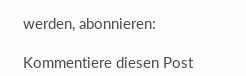werden, abonnieren:

Kommentiere diesen Post